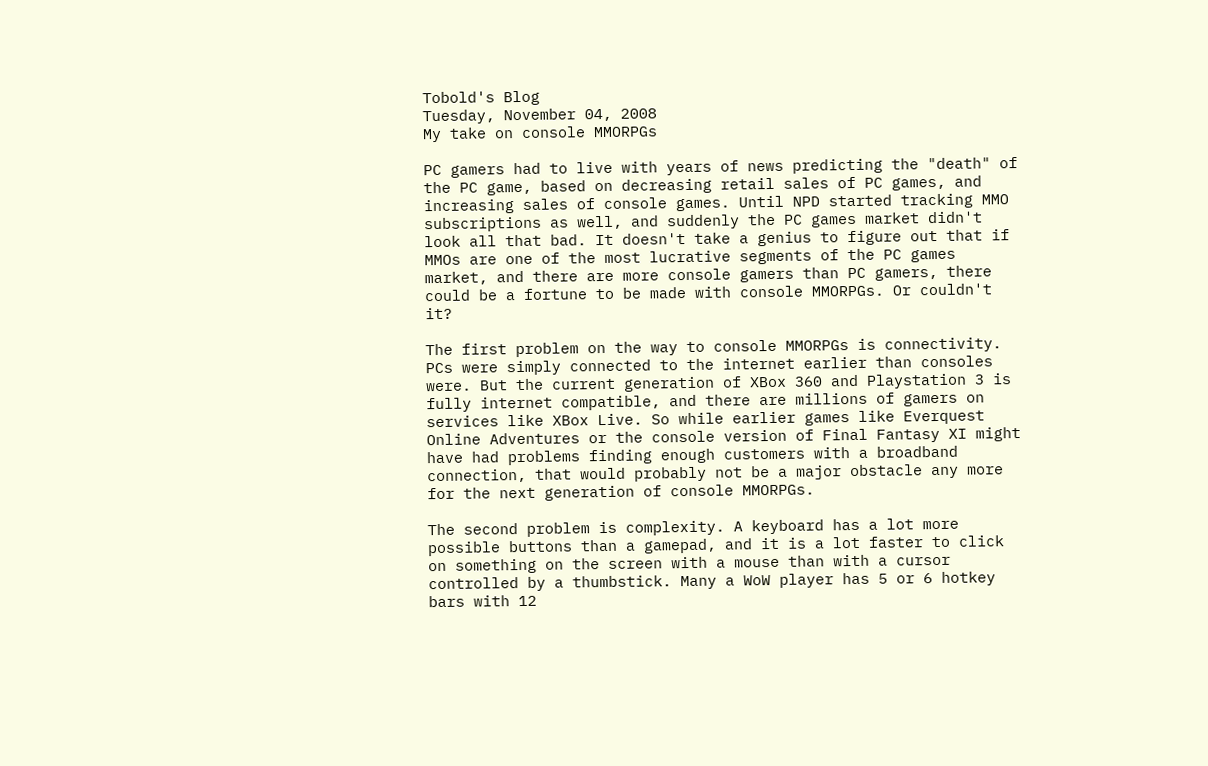Tobold's Blog
Tuesday, November 04, 2008
My take on console MMORPGs

PC gamers had to live with years of news predicting the "death" of the PC game, based on decreasing retail sales of PC games, and increasing sales of console games. Until NPD started tracking MMO subscriptions as well, and suddenly the PC games market didn't look all that bad. It doesn't take a genius to figure out that if MMOs are one of the most lucrative segments of the PC games market, and there are more console gamers than PC gamers, there could be a fortune to be made with console MMORPGs. Or couldn't it?

The first problem on the way to console MMORPGs is connectivity. PCs were simply connected to the internet earlier than consoles were. But the current generation of XBox 360 and Playstation 3 is fully internet compatible, and there are millions of gamers on services like XBox Live. So while earlier games like Everquest Online Adventures or the console version of Final Fantasy XI might have had problems finding enough customers with a broadband connection, that would probably not be a major obstacle any more for the next generation of console MMORPGs.

The second problem is complexity. A keyboard has a lot more possible buttons than a gamepad, and it is a lot faster to click on something on the screen with a mouse than with a cursor controlled by a thumbstick. Many a WoW player has 5 or 6 hotkey bars with 12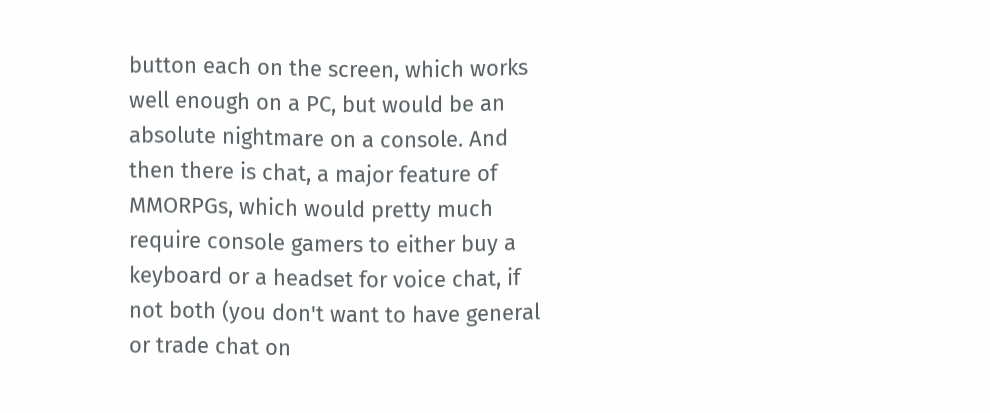button each on the screen, which works well enough on a PC, but would be an absolute nightmare on a console. And then there is chat, a major feature of MMORPGs, which would pretty much require console gamers to either buy a keyboard or a headset for voice chat, if not both (you don't want to have general or trade chat on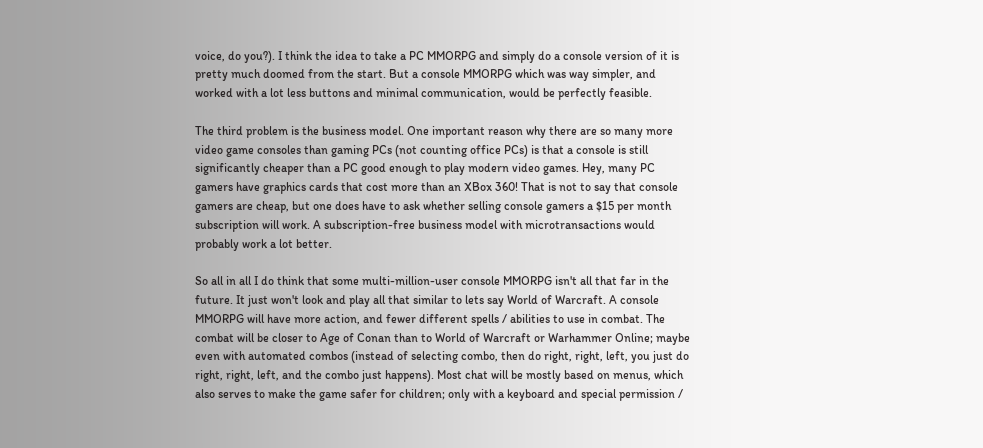voice, do you?). I think the idea to take a PC MMORPG and simply do a console version of it is pretty much doomed from the start. But a console MMORPG which was way simpler, and worked with a lot less buttons and minimal communication, would be perfectly feasible.

The third problem is the business model. One important reason why there are so many more video game consoles than gaming PCs (not counting office PCs) is that a console is still significantly cheaper than a PC good enough to play modern video games. Hey, many PC gamers have graphics cards that cost more than an XBox 360! That is not to say that console gamers are cheap, but one does have to ask whether selling console gamers a $15 per month subscription will work. A subscription-free business model with microtransactions would probably work a lot better.

So all in all I do think that some multi-million-user console MMORPG isn't all that far in the future. It just won't look and play all that similar to lets say World of Warcraft. A console MMORPG will have more action, and fewer different spells / abilities to use in combat. The combat will be closer to Age of Conan than to World of Warcraft or Warhammer Online; maybe even with automated combos (instead of selecting combo, then do right, right, left, you just do right, right, left, and the combo just happens). Most chat will be mostly based on menus, which also serves to make the game safer for children; only with a keyboard and special permission /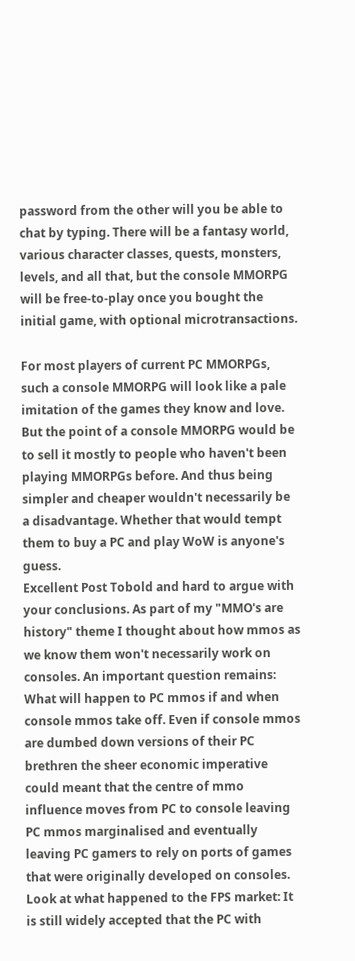password from the other will you be able to chat by typing. There will be a fantasy world, various character classes, quests, monsters, levels, and all that, but the console MMORPG will be free-to-play once you bought the initial game, with optional microtransactions.

For most players of current PC MMORPGs, such a console MMORPG will look like a pale imitation of the games they know and love. But the point of a console MMORPG would be to sell it mostly to people who haven't been playing MMORPGs before. And thus being simpler and cheaper wouldn't necessarily be a disadvantage. Whether that would tempt them to buy a PC and play WoW is anyone's guess.
Excellent Post Tobold and hard to argue with your conclusions. As part of my "MMO's are history" theme I thought about how mmos as we know them won't necessarily work on consoles. An important question remains: What will happen to PC mmos if and when console mmos take off. Even if console mmos are dumbed down versions of their PC brethren the sheer economic imperative could meant that the centre of mmo influence moves from PC to console leaving PC mmos marginalised and eventually leaving PC gamers to rely on ports of games that were originally developed on consoles. Look at what happened to the FPS market: It is still widely accepted that the PC with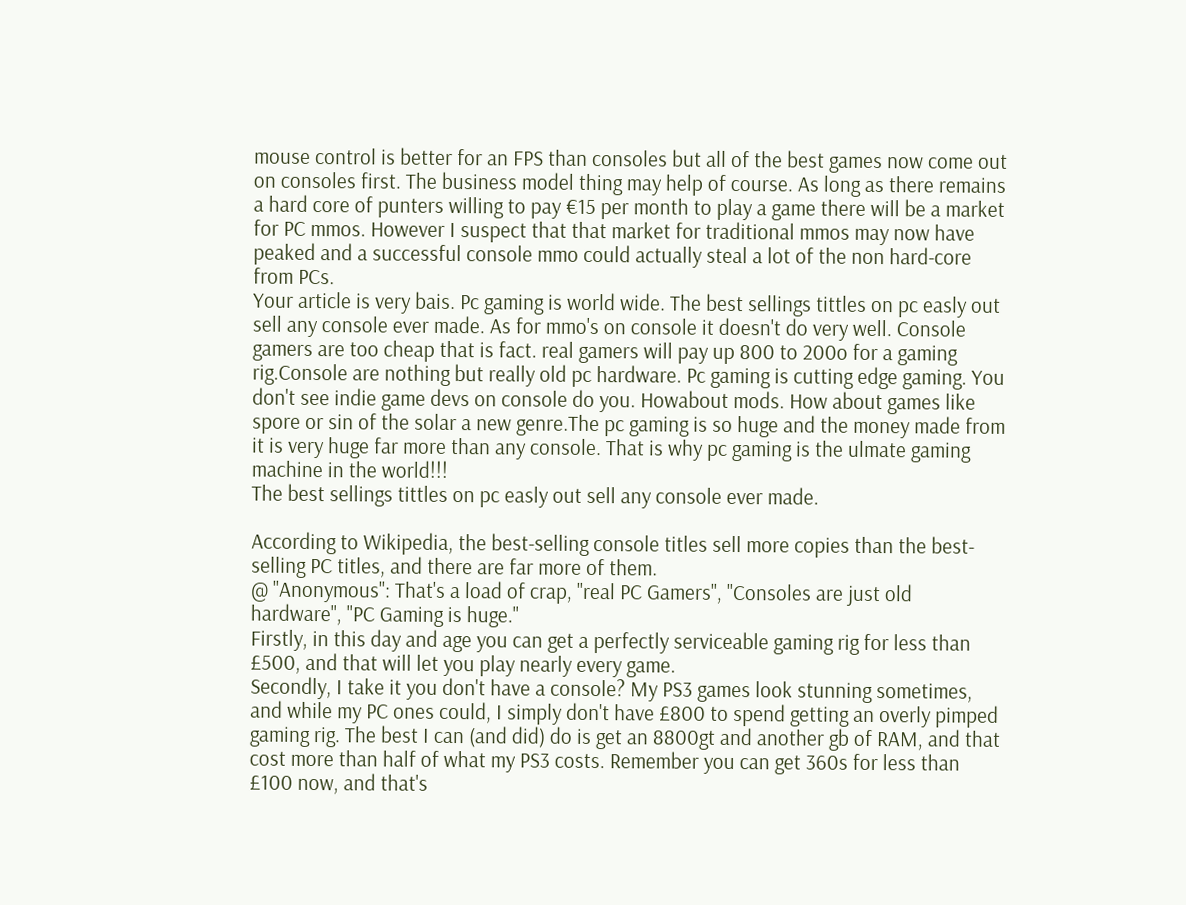mouse control is better for an FPS than consoles but all of the best games now come out on consoles first. The business model thing may help of course. As long as there remains a hard core of punters willing to pay €15 per month to play a game there will be a market for PC mmos. However I suspect that that market for traditional mmos may now have peaked and a successful console mmo could actually steal a lot of the non hard-core from PCs.
Your article is very bais. Pc gaming is world wide. The best sellings tittles on pc easly out sell any console ever made. As for mmo's on console it doesn't do very well. Console gamers are too cheap that is fact. real gamers will pay up 800 to 200o for a gaming rig.Console are nothing but really old pc hardware. Pc gaming is cutting edge gaming. You don't see indie game devs on console do you. Howabout mods. How about games like spore or sin of the solar a new genre.The pc gaming is so huge and the money made from it is very huge far more than any console. That is why pc gaming is the ulmate gaming machine in the world!!!
The best sellings tittles on pc easly out sell any console ever made.

According to Wikipedia, the best-selling console titles sell more copies than the best-selling PC titles, and there are far more of them.
@ "Anonymous": That's a load of crap, "real PC Gamers", "Consoles are just old hardware", "PC Gaming is huge."
Firstly, in this day and age you can get a perfectly serviceable gaming rig for less than £500, and that will let you play nearly every game.
Secondly, I take it you don't have a console? My PS3 games look stunning sometimes, and while my PC ones could, I simply don't have £800 to spend getting an overly pimped gaming rig. The best I can (and did) do is get an 8800gt and another gb of RAM, and that cost more than half of what my PS3 costs. Remember you can get 360s for less than £100 now, and that's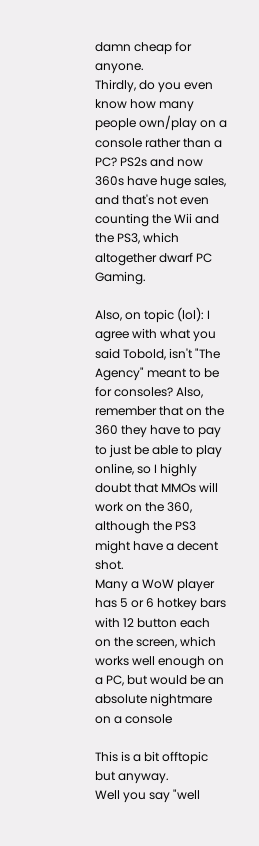damn cheap for anyone.
Thirdly, do you even know how many people own/play on a console rather than a PC? PS2s and now 360s have huge sales, and that's not even counting the Wii and the PS3, which altogether dwarf PC Gaming.

Also, on topic (lol): I agree with what you said Tobold, isn't "The Agency" meant to be for consoles? Also, remember that on the 360 they have to pay to just be able to play online, so I highly doubt that MMOs will work on the 360, although the PS3 might have a decent shot.
Many a WoW player has 5 or 6 hotkey bars with 12 button each on the screen, which works well enough on a PC, but would be an absolute nightmare on a console

This is a bit offtopic but anyway.
Well you say "well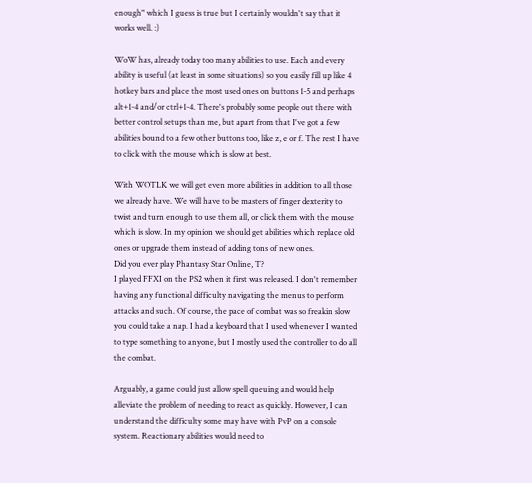enough" which I guess is true but I certainly wouldn't say that it works well. :)

WoW has, already today too many abilities to use. Each and every ability is useful (at least in some situations) so you easily fill up like 4 hotkey bars and place the most used ones on buttons 1-5 and perhaps alt+1-4 and/or ctrl+1-4. There's probably some people out there with better control setups than me, but apart from that I've got a few abilities bound to a few other buttons too, like z, e or f. The rest I have to click with the mouse which is slow at best.

With WOTLK we will get even more abilities in addition to all those we already have. We will have to be masters of finger dexterity to twist and turn enough to use them all, or click them with the mouse which is slow. In my opinion we should get abilities which replace old ones or upgrade them instead of adding tons of new ones.
Did you ever play Phantasy Star Online, T?
I played FFXI on the PS2 when it first was released. I don't remember having any functional difficulty navigating the menus to perform attacks and such. Of course, the pace of combat was so freakin slow you could take a nap. I had a keyboard that I used whenever I wanted to type something to anyone, but I mostly used the controller to do all the combat.

Arguably, a game could just allow spell queuing and would help alleviate the problem of needing to react as quickly. However, I can understand the difficulty some may have with PvP on a console system. Reactionary abilities would need to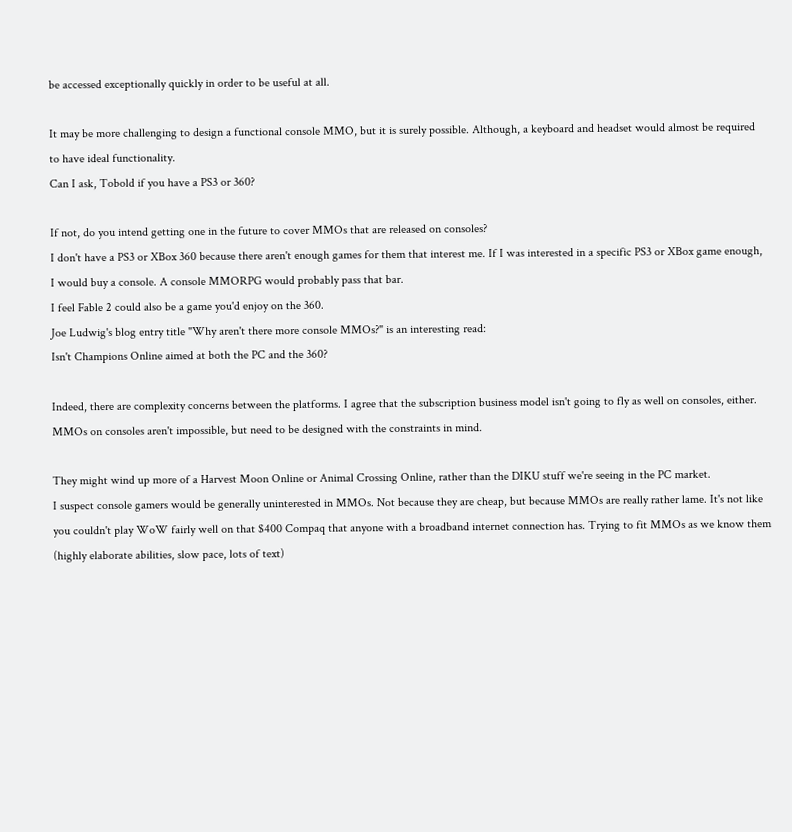be accessed exceptionally quickly in order to be useful at all.

It may be more challenging to design a functional console MMO, but it is surely possible. Although, a keyboard and headset would almost be required to have ideal functionality.
Can I ask, Tobold if you have a PS3 or 360?

If not, do you intend getting one in the future to cover MMOs that are released on consoles?
I don't have a PS3 or XBox 360 because there aren't enough games for them that interest me. If I was interested in a specific PS3 or XBox game enough, I would buy a console. A console MMORPG would probably pass that bar.
I feel Fable 2 could also be a game you'd enjoy on the 360.
Joe Ludwig's blog entry title "Why aren't there more console MMOs?" is an interesting read:
Isn't Champions Online aimed at both the PC and the 360?

Indeed, there are complexity concerns between the platforms. I agree that the subscription business model isn't going to fly as well on consoles, either. MMOs on consoles aren't impossible, but need to be designed with the constraints in mind.

They might wind up more of a Harvest Moon Online or Animal Crossing Online, rather than the DIKU stuff we're seeing in the PC market.
I suspect console gamers would be generally uninterested in MMOs. Not because they are cheap, but because MMOs are really rather lame. It's not like you couldn't play WoW fairly well on that $400 Compaq that anyone with a broadband internet connection has. Trying to fit MMOs as we know them (highly elaborate abilities, slow pace, lots of text)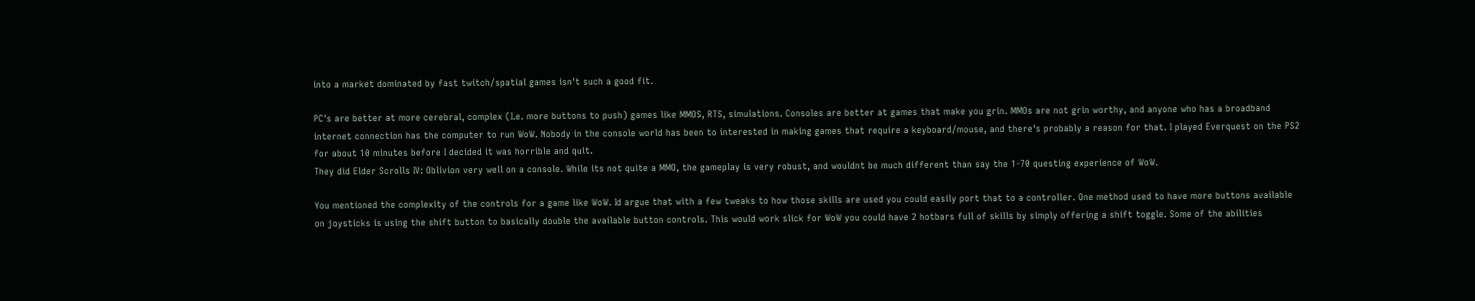into a market dominated by fast twitch/spatial games isn't such a good fit.

PC's are better at more cerebral, complex (I.e. more buttons to push) games like MMOS, RTS, simulations. Consoles are better at games that make you grin. MMOs are not grin worthy, and anyone who has a broadband internet connection has the computer to run WoW. Nobody in the console world has been to interested in making games that require a keyboard/mouse, and there's probably a reason for that. I played Everquest on the PS2 for about 10 minutes before I decided it was horrible and quit.
They did Elder Scrolls IV: Oblivion very well on a console. While its not quite a MMO, the gameplay is very robust, and wouldnt be much different than say the 1-70 questing experience of WoW.

You mentioned the complexity of the controls for a game like WoW. Id argue that with a few tweaks to how those skills are used you could easily port that to a controller. One method used to have more buttons available on joysticks is using the shift button to basically double the available button controls. This would work slick for WoW you could have 2 hotbars full of skills by simply offering a shift toggle. Some of the abilities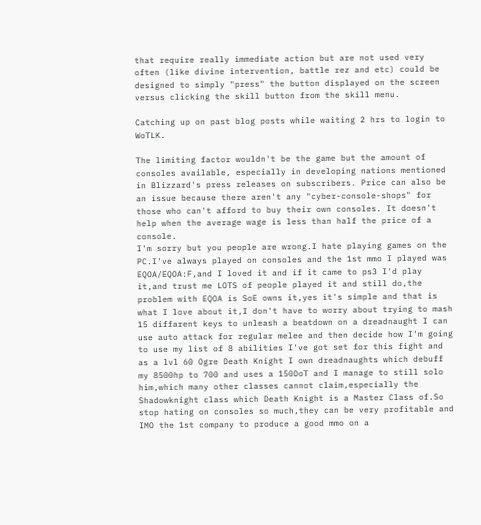that require really immediate action but are not used very often (like divine intervention, battle rez and etc) could be designed to simply "press" the button displayed on the screen versus clicking the skill button from the skill menu.

Catching up on past blog posts while waiting 2 hrs to login to WoTLK.

The limiting factor wouldn't be the game but the amount of consoles available, especially in developing nations mentioned in Blizzard's press releases on subscribers. Price can also be an issue because there aren't any "cyber-console-shops" for those who can't afford to buy their own consoles. It doesn't help when the average wage is less than half the price of a console.
I'm sorry but you people are wrong.I hate playing games on the PC.I've always played on consoles and the 1st mmo I played was EQOA/EQOA:F,and I loved it and if it came to ps3 I'd play it,and trust me LOTS of people played it and still do,the problem with EQOA is SoE owns it,yes it's simple and that is what I love about it,I don't have to worry about trying to mash 15 diffarent keys to unleash a beatdown on a dreadnaught I can use auto attack for regular melee and then decide how I'm going to use my list of 8 abilities I've got set for this fight and as a lvl 60 Ogre Death Knight I own dreadnaughts which debuff my 8500hp to 700 and uses a 150DoT and I manage to still solo him,which many other classes cannot claim,especially the Shadowknight class which Death Knight is a Master Class of.So stop hating on consoles so much,they can be very profitable and IMO the 1st company to produce a good mmo on a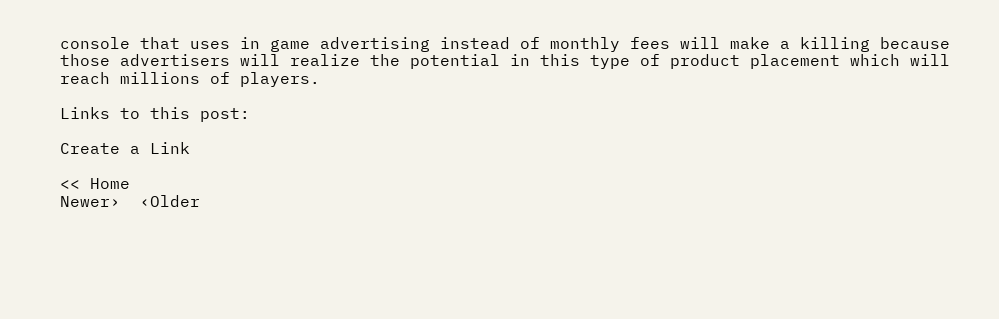console that uses in game advertising instead of monthly fees will make a killing because those advertisers will realize the potential in this type of product placement which will reach millions of players.

Links to this post:

Create a Link

<< Home
Newer›  ‹Older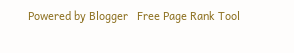Powered by Blogger   Free Page Rank Tool